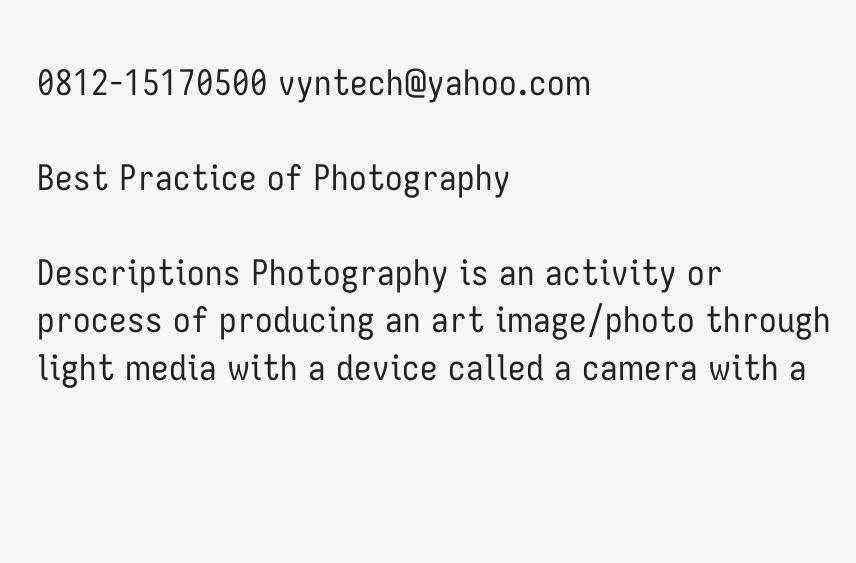0812-15170500 vyntech@yahoo.com

Best Practice of Photography

Descriptions Photography is an activity or process of producing an art image/photo through light media with a device called a camera with a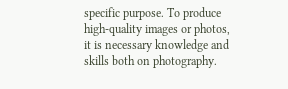specific purpose. To produce high-quality images or photos, it is necessary knowledge and skills both on photography.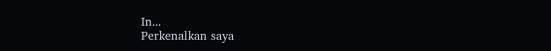In...
Perkenalkan saya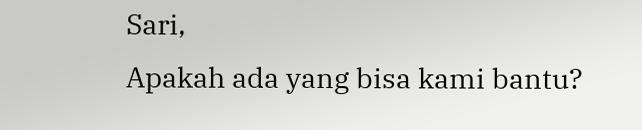Sari,
Apakah ada yang bisa kami bantu?